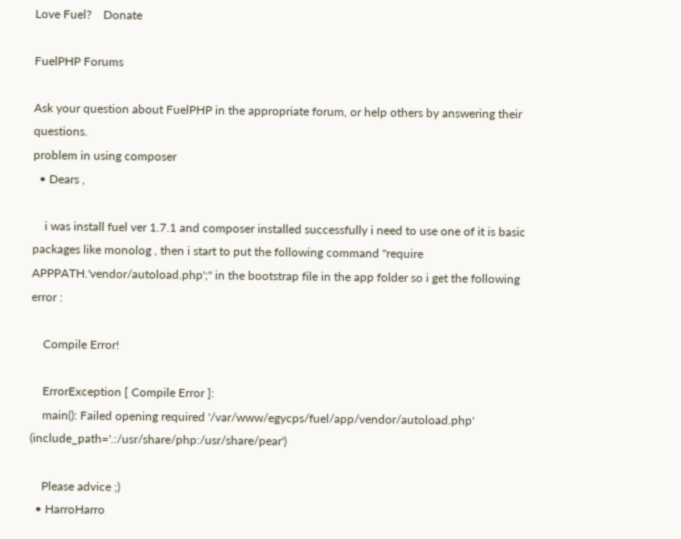Love Fuel?    Donate

FuelPHP Forums

Ask your question about FuelPHP in the appropriate forum, or help others by answering their questions.
problem in using composer
  • Dears ,

    i was install fuel ver 1.7.1 and composer installed successfully i need to use one of it is basic packages like monolog , then i start to put the following command "require APPPATH.'vendor/autoload.php';" in the bootstrap file in the app folder so i get the following error :

    Compile Error!

    ErrorException [ Compile Error ]:
    main(): Failed opening required '/var/www/egycps/fuel/app/vendor/autoload.php' (include_path='.:/usr/share/php:/usr/share/pear')

    Please advice ;)
  • HarroHarro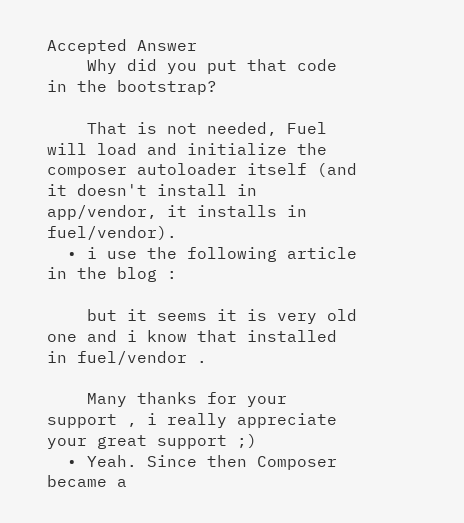Accepted Answer
    Why did you put that code in the bootstrap?

    That is not needed, Fuel will load and initialize the composer autoloader itself (and it doesn't install in app/vendor, it installs in fuel/vendor).
  • i use the following article in the blog :

    but it seems it is very old one and i know that installed in fuel/vendor .

    Many thanks for your support , i really appreciate your great support ;)
  • Yeah. Since then Composer became a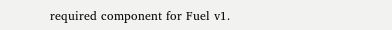required component for Fuel v1.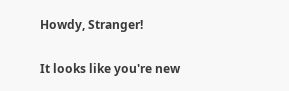Howdy, Stranger!

It looks like you're new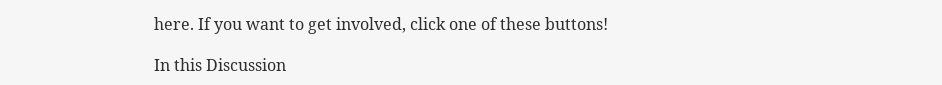here. If you want to get involved, click one of these buttons!

In this Discussion